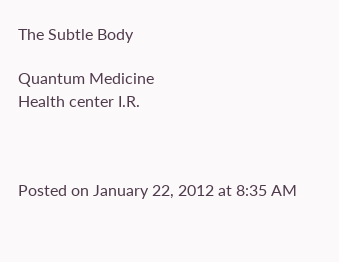The Subtle Body

Quantum Medicine
Health center I.R.



Posted on January 22, 2012 at 8:35 AM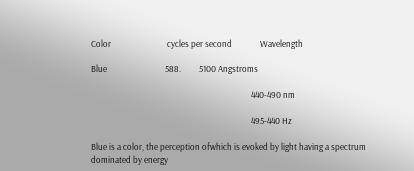Color                            cycles per second              Wavelength

Blue                             588.         5100 Angstroms

                                                                                440-490 nm

                                                                                495-440 Hz

Blue is a color, the perception ofwhich is evoked by light having a spectrum dominated by energy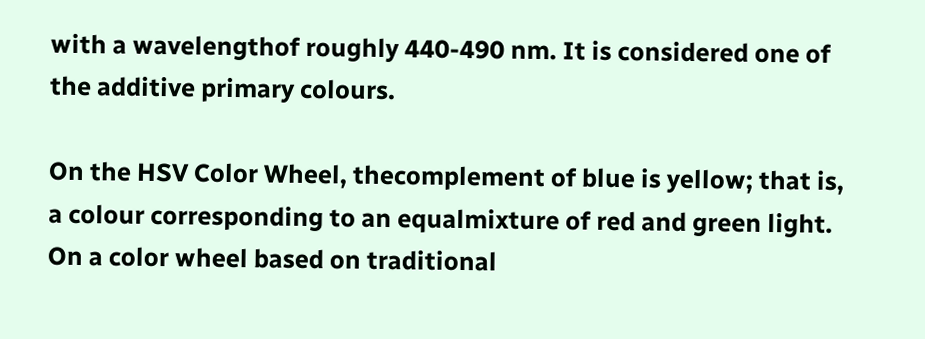with a wavelengthof roughly 440-490 nm. It is considered one of the additive primary colours.

On the HSV Color Wheel, thecomplement of blue is yellow; that is, a colour corresponding to an equalmixture of red and green light. On a color wheel based on traditional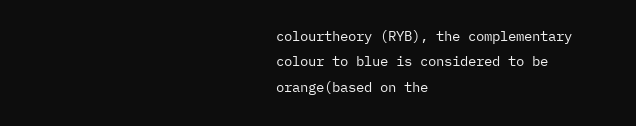colourtheory (RYB), the complementary colour to blue is considered to be orange(based on the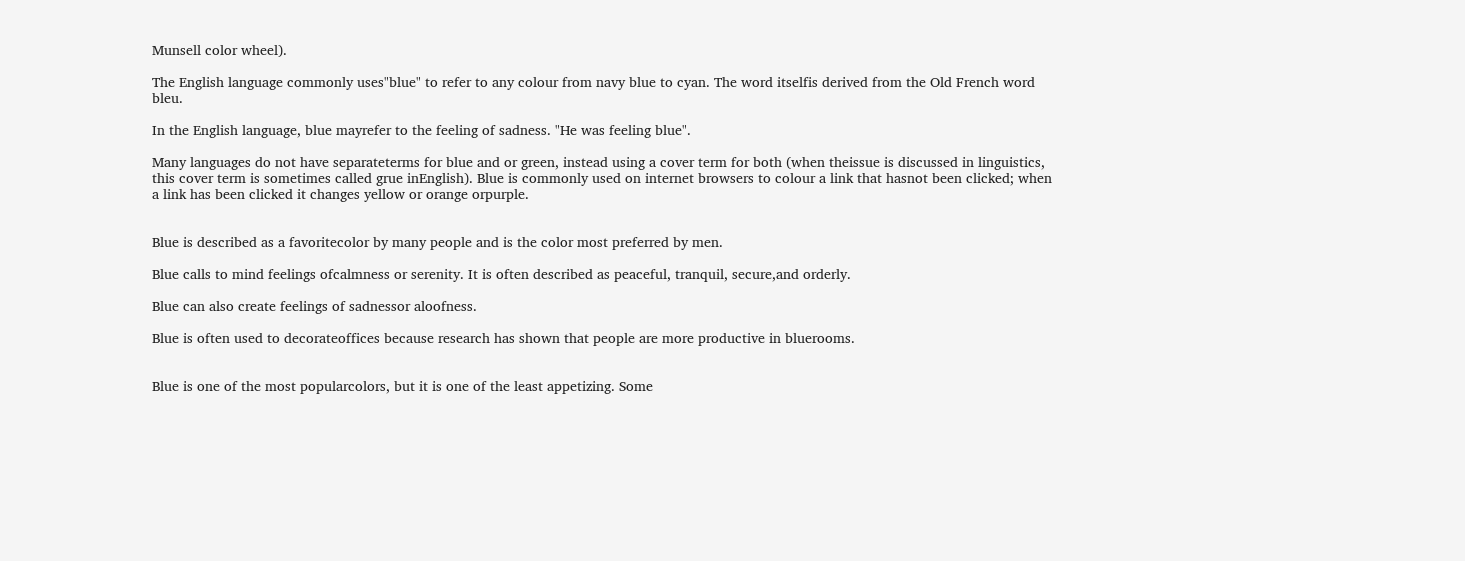Munsell color wheel).

The English language commonly uses"blue" to refer to any colour from navy blue to cyan. The word itselfis derived from the Old French word bleu.

In the English language, blue mayrefer to the feeling of sadness. "He was feeling blue".

Many languages do not have separateterms for blue and or green, instead using a cover term for both (when theissue is discussed in linguistics, this cover term is sometimes called grue inEnglish). Blue is commonly used on internet browsers to colour a link that hasnot been clicked; when a link has been clicked it changes yellow or orange orpurple.


Blue is described as a favoritecolor by many people and is the color most preferred by men.

Blue calls to mind feelings ofcalmness or serenity. It is often described as peaceful, tranquil, secure,and orderly.

Blue can also create feelings of sadnessor aloofness.

Blue is often used to decorateoffices because research has shown that people are more productive in bluerooms.


Blue is one of the most popularcolors, but it is one of the least appetizing. Some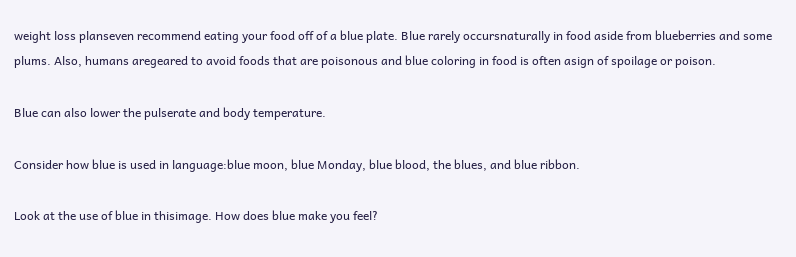weight loss planseven recommend eating your food off of a blue plate. Blue rarely occursnaturally in food aside from blueberries and some plums. Also, humans aregeared to avoid foods that are poisonous and blue coloring in food is often asign of spoilage or poison.

Blue can also lower the pulserate and body temperature.

Consider how blue is used in language:blue moon, blue Monday, blue blood, the blues, and blue ribbon.

Look at the use of blue in thisimage. How does blue make you feel?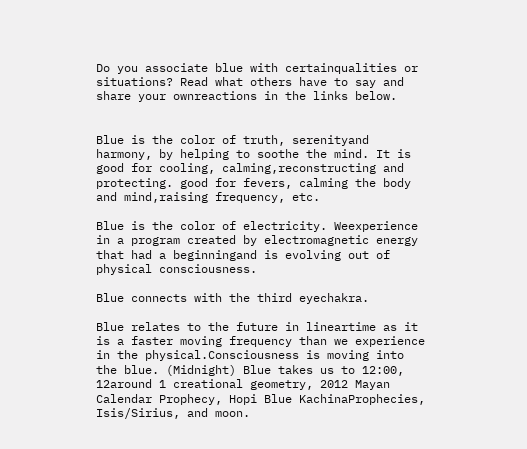Do you associate blue with certainqualities or situations? Read what others have to say and share your ownreactions in the links below.


Blue is the color of truth, serenityand harmony, by helping to soothe the mind. It is good for cooling, calming,reconstructing and protecting. good for fevers, calming the body and mind,raising frequency, etc.

Blue is the color of electricity. Weexperience in a program created by electromagnetic energy that had a beginningand is evolving out of physical consciousness.

Blue connects with the third eyechakra.

Blue relates to the future in lineartime as it is a faster moving frequency than we experience in the physical.Consciousness is moving into the blue. (Midnight) Blue takes us to 12:00, 12around 1 creational geometry, 2012 Mayan Calendar Prophecy, Hopi Blue KachinaProphecies, Isis/Sirius, and moon.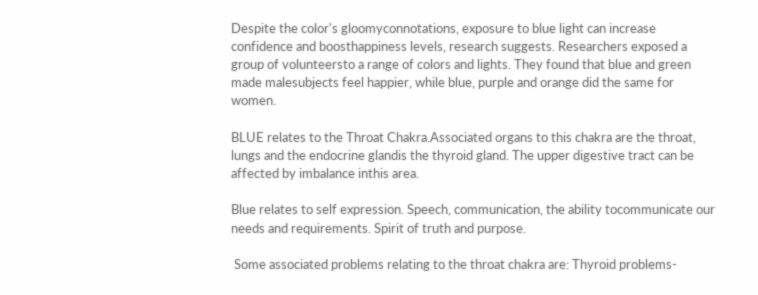Despite the color's gloomyconnotations, exposure to blue light can increase confidence and boosthappiness levels, research suggests. Researchers exposed a group of volunteersto a range of colors and lights. They found that blue and green made malesubjects feel happier, while blue, purple and orange did the same for women.

BLUE relates to the Throat Chakra.Associated organs to this chakra are the throat, lungs and the endocrine glandis the thyroid gland. The upper digestive tract can be affected by imbalance inthis area.

Blue relates to self expression. Speech, communication, the ability tocommunicate our needs and requirements. Spirit of truth and purpose.

 Some associated problems relating to the throat chakra are: Thyroid problems-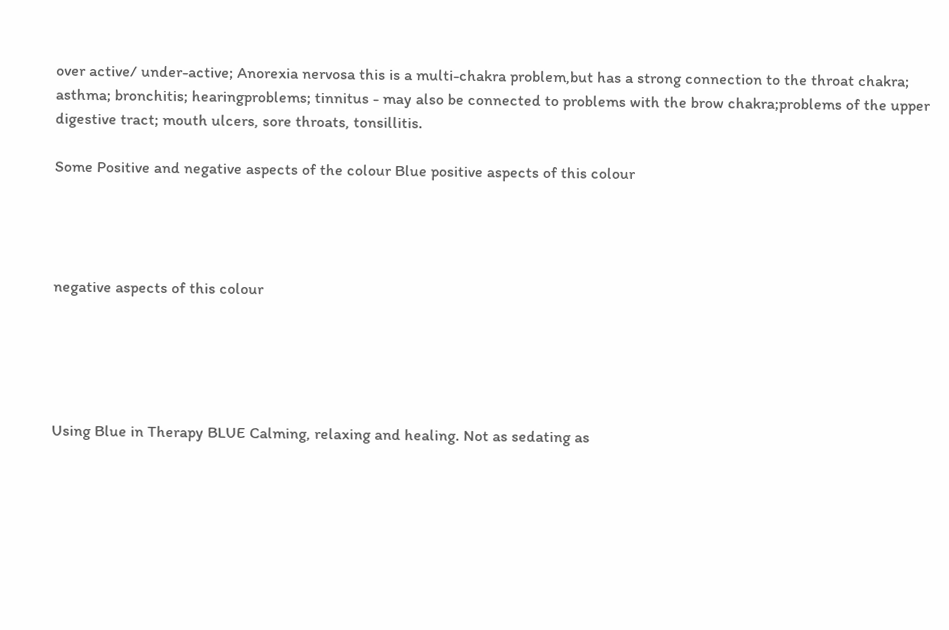over active/ under-active; Anorexia nervosa this is a multi-chakra problem,but has a strong connection to the throat chakra; asthma; bronchitis; hearingproblems; tinnitus - may also be connected to problems with the brow chakra;problems of the upper digestive tract; mouth ulcers, sore throats, tonsillitis.

Some Positive and negative aspects of the colour Blue positive aspects of this colour




negative aspects of this colour





Using Blue in Therapy BLUE Calming, relaxing and healing. Not as sedating as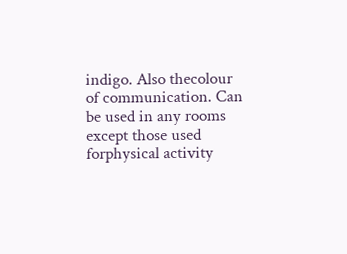indigo. Also thecolour of communication. Can be used in any rooms except those used forphysical activity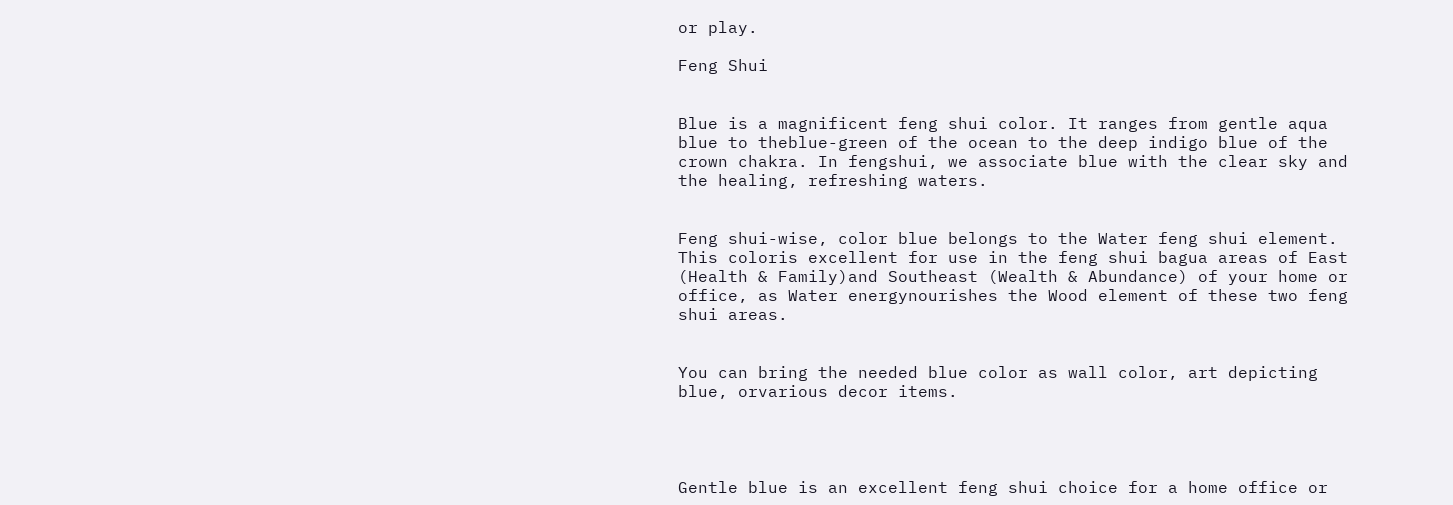or play.

Feng Shui


Blue is a magnificent feng shui color. It ranges from gentle aqua blue to theblue-green of the ocean to the deep indigo blue of the crown chakra. In fengshui, we associate blue with the clear sky and the healing, refreshing waters.


Feng shui-wise, color blue belongs to the Water feng shui element. This coloris excellent for use in the feng shui bagua areas of East (Health & Family)and Southeast (Wealth & Abundance) of your home or office, as Water energynourishes the Wood element of these two feng shui areas.


You can bring the needed blue color as wall color, art depicting blue, orvarious decor items.




Gentle blue is an excellent feng shui choice for a home office or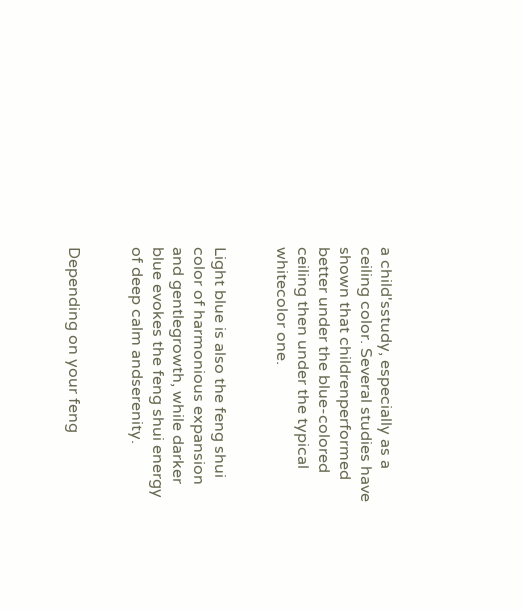a child'sstudy, especially as a ceiling color. Several studies have shown that childrenperformed better under the blue-colored ceiling then under the typical whitecolor one.


Light blue is also the feng shui color of harmonious expansion and gentlegrowth, while darker blue evokes the feng shui energy of deep calm andserenity.


Depending on your feng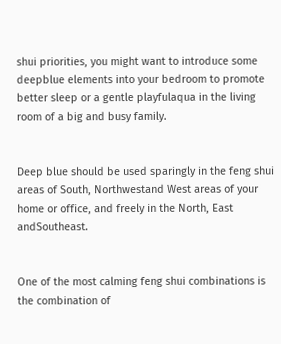shui priorities, you might want to introduce some deepblue elements into your bedroom to promote better sleep or a gentle playfulaqua in the living room of a big and busy family.


Deep blue should be used sparingly in the feng shui areas of South, Northwestand West areas of your home or office, and freely in the North, East andSoutheast.


One of the most calming feng shui combinations is the combination of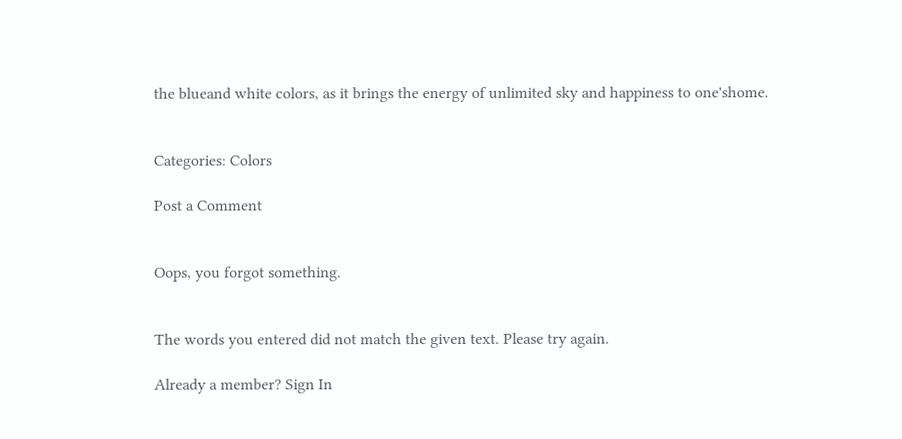the blueand white colors, as it brings the energy of unlimited sky and happiness to one'shome.


Categories: Colors

Post a Comment


Oops, you forgot something.


The words you entered did not match the given text. Please try again.

Already a member? Sign In